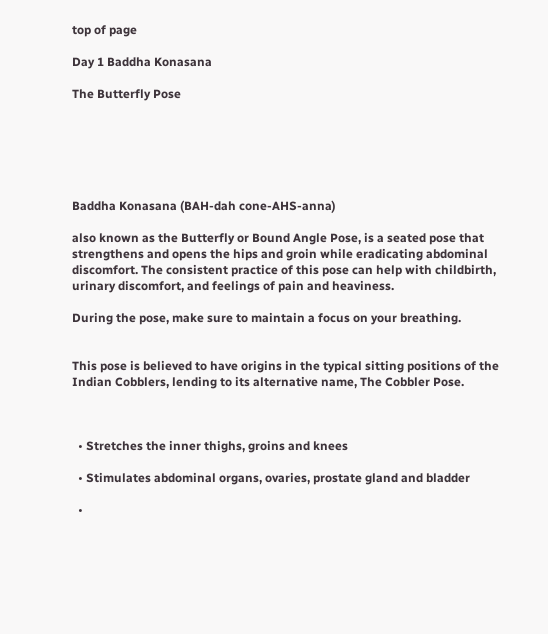top of page

Day 1 Baddha Konasana

The Butterfly Pose






Baddha Konasana (BAH-dah cone-AHS-anna)

also known as the Butterfly or Bound Angle Pose, is a seated pose that strengthens and opens the hips and groin while eradicating abdominal discomfort. The consistent practice of this pose can help with childbirth, urinary discomfort, and feelings of pain and heaviness.

During the pose, make sure to maintain a focus on your breathing.


This pose is believed to have origins in the typical sitting positions of the Indian Cobblers, lending to its alternative name, The Cobbler Pose.



  • Stretches the inner thighs, groins and knees

  • Stimulates abdominal organs, ovaries, prostate gland and bladder

  •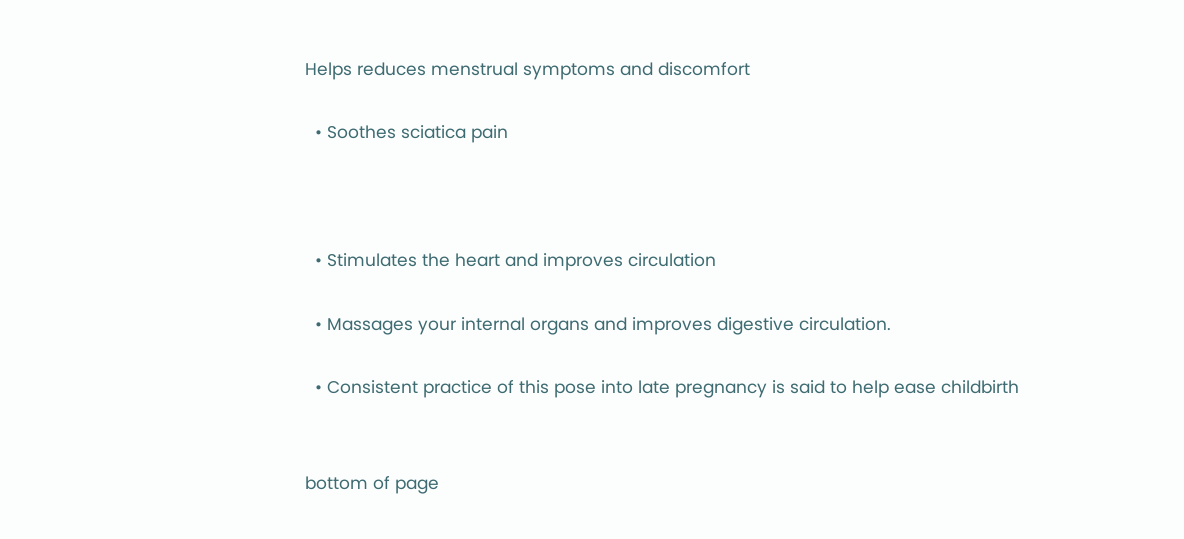Helps reduces menstrual symptoms and discomfort

  • Soothes sciatica pain



  • Stimulates the heart and improves circulation

  • Massages your internal organs and improves digestive circulation.

  • Consistent practice of this pose into late pregnancy is said to help ease childbirth


bottom of page